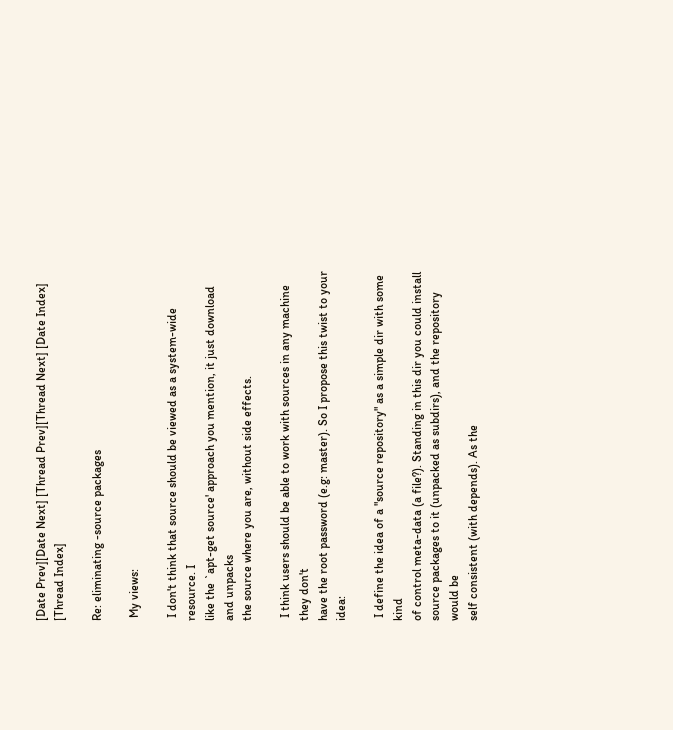[Date Prev][Date Next] [Thread Prev][Thread Next] [Date Index] [Thread Index]

Re: eliminating -source packages

 My views:

 I don't think that source should be viewed as a system-wide resource. I
like the `apt-get source' approach you mention, it just download and unpacks
the source where you are, without side effects.

 I think users should be able to work with sources in any machine they don't
have the root password (e.g: master). So I propose this twist to your idea:

 I define the idea of a "source repository" as a simple dir with some kind
of control meta-data (a file?). Standing in this dir you could install
source packages to it (unpacked as subdirs), and the repository would be
self consistent (with depends). As the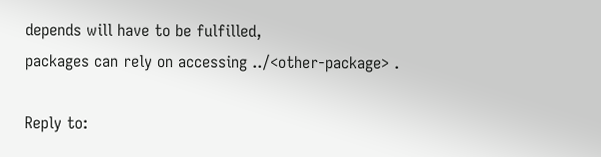depends will have to be fulfilled,
packages can rely on accessing ../<other-package> .

Reply to: